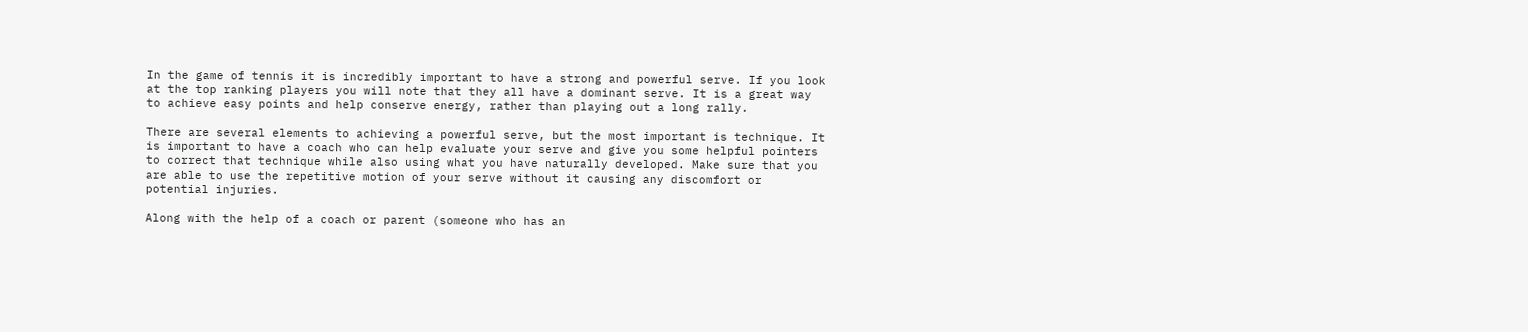In the game of tennis it is incredibly important to have a strong and powerful serve. If you look at the top ranking players you will note that they all have a dominant serve. It is a great way to achieve easy points and help conserve energy, rather than playing out a long rally.

There are several elements to achieving a powerful serve, but the most important is technique. It is important to have a coach who can help evaluate your serve and give you some helpful pointers to correct that technique while also using what you have naturally developed. Make sure that you are able to use the repetitive motion of your serve without it causing any discomfort or potential injuries.

Along with the help of a coach or parent (someone who has an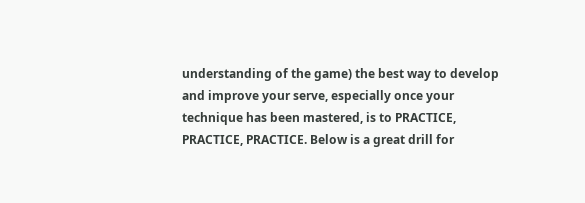understanding of the game) the best way to develop and improve your serve, especially once your technique has been mastered, is to PRACTICE, PRACTICE, PRACTICE. Below is a great drill for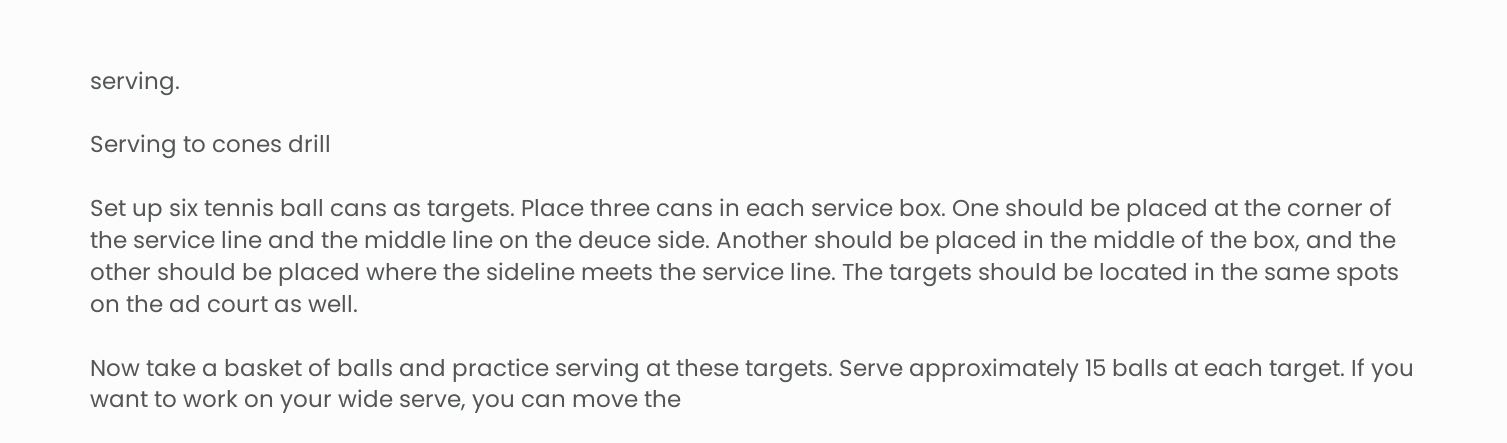serving.

Serving to cones drill

Set up six tennis ball cans as targets. Place three cans in each service box. One should be placed at the corner of the service line and the middle line on the deuce side. Another should be placed in the middle of the box, and the other should be placed where the sideline meets the service line. The targets should be located in the same spots on the ad court as well.

Now take a basket of balls and practice serving at these targets. Serve approximately 15 balls at each target. If you want to work on your wide serve, you can move the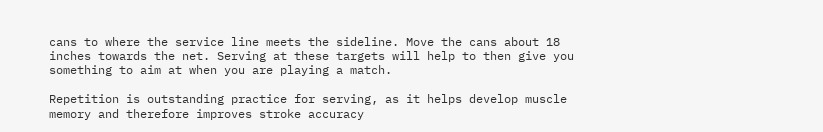cans to where the service line meets the sideline. Move the cans about 18 inches towards the net. Serving at these targets will help to then give you something to aim at when you are playing a match.

Repetition is outstanding practice for serving, as it helps develop muscle memory and therefore improves stroke accuracy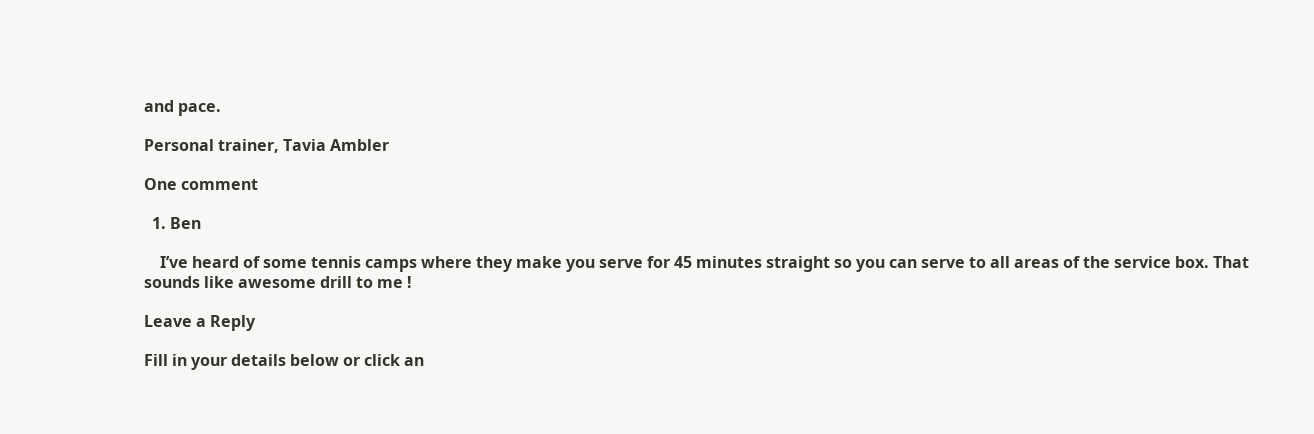and pace.

Personal trainer, Tavia Ambler

One comment

  1. Ben

    I’ve heard of some tennis camps where they make you serve for 45 minutes straight so you can serve to all areas of the service box. That sounds like awesome drill to me !

Leave a Reply

Fill in your details below or click an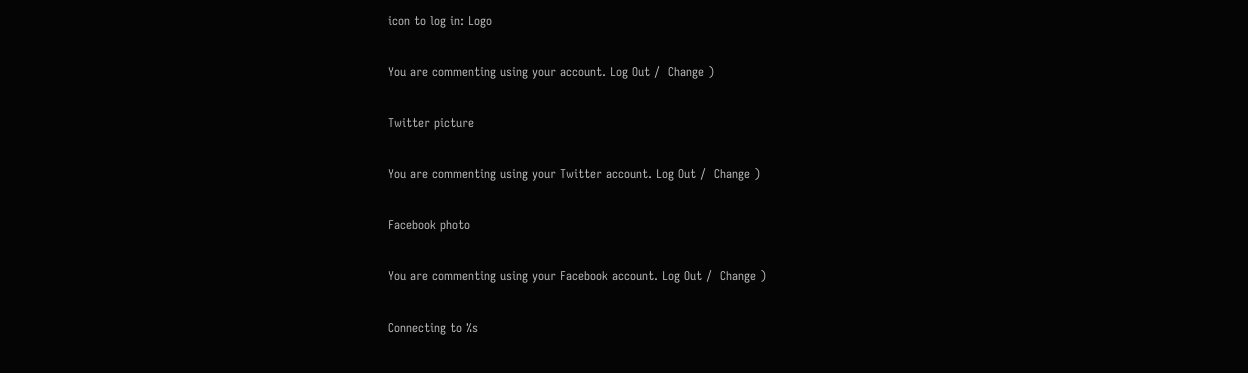icon to log in: Logo

You are commenting using your account. Log Out /  Change )

Twitter picture

You are commenting using your Twitter account. Log Out /  Change )

Facebook photo

You are commenting using your Facebook account. Log Out /  Change )

Connecting to %s